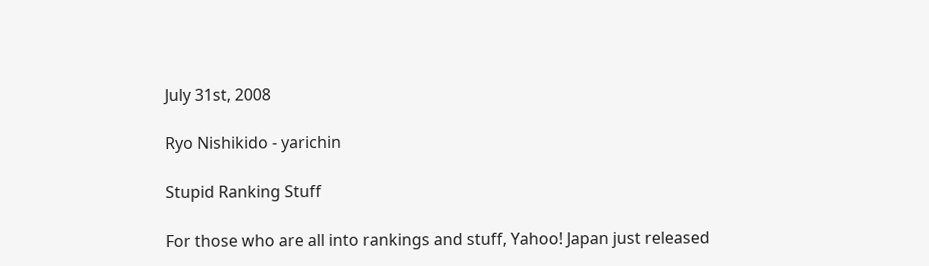July 31st, 2008

Ryo Nishikido - yarichin

Stupid Ranking Stuff

For those who are all into rankings and stuff, Yahoo! Japan just released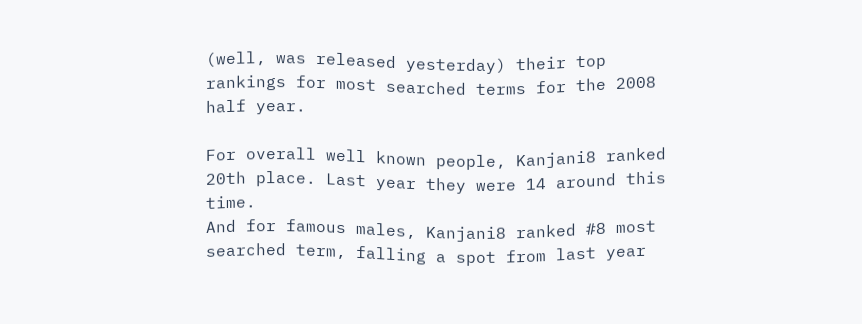(well, was released yesterday) their top rankings for most searched terms for the 2008 half year.

For overall well known people, Kanjani8 ranked 20th place. Last year they were 14 around this time.
And for famous males, Kanjani8 ranked #8 most searched term, falling a spot from last year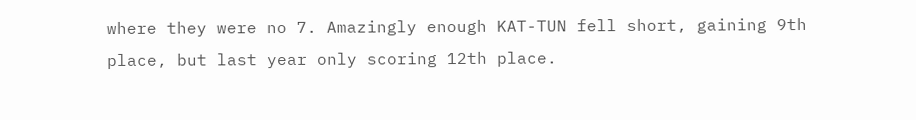where they were no 7. Amazingly enough KAT-TUN fell short, gaining 9th place, but last year only scoring 12th place.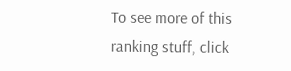To see more of this ranking stuff, click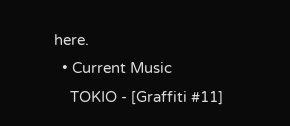here.
  • Current Music
    TOKIO - [Graffiti #11]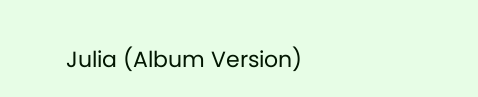Julia (Album Version)